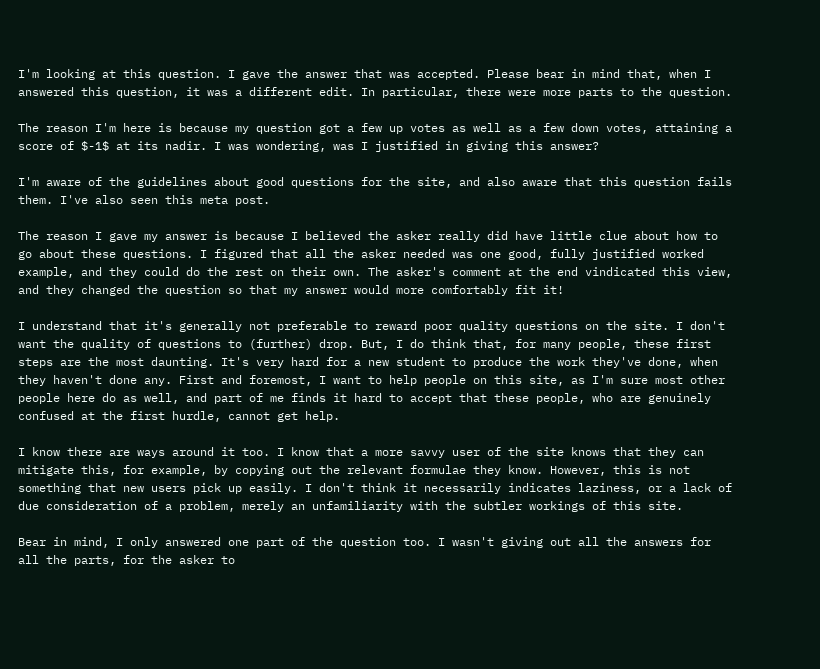I'm looking at this question. I gave the answer that was accepted. Please bear in mind that, when I answered this question, it was a different edit. In particular, there were more parts to the question.

The reason I'm here is because my question got a few up votes as well as a few down votes, attaining a score of $-1$ at its nadir. I was wondering, was I justified in giving this answer?

I'm aware of the guidelines about good questions for the site, and also aware that this question fails them. I've also seen this meta post.

The reason I gave my answer is because I believed the asker really did have little clue about how to go about these questions. I figured that all the asker needed was one good, fully justified worked example, and they could do the rest on their own. The asker's comment at the end vindicated this view, and they changed the question so that my answer would more comfortably fit it!

I understand that it's generally not preferable to reward poor quality questions on the site. I don't want the quality of questions to (further) drop. But, I do think that, for many people, these first steps are the most daunting. It's very hard for a new student to produce the work they've done, when they haven't done any. First and foremost, I want to help people on this site, as I'm sure most other people here do as well, and part of me finds it hard to accept that these people, who are genuinely confused at the first hurdle, cannot get help.

I know there are ways around it too. I know that a more savvy user of the site knows that they can mitigate this, for example, by copying out the relevant formulae they know. However, this is not something that new users pick up easily. I don't think it necessarily indicates laziness, or a lack of due consideration of a problem, merely an unfamiliarity with the subtler workings of this site.

Bear in mind, I only answered one part of the question too. I wasn't giving out all the answers for all the parts, for the asker to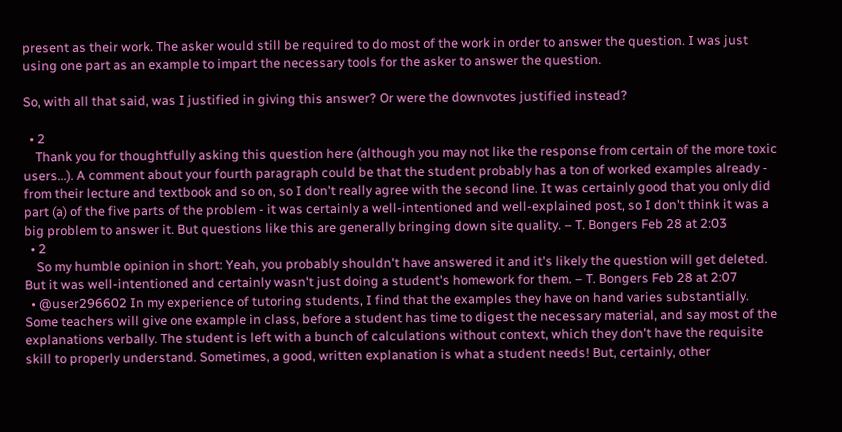present as their work. The asker would still be required to do most of the work in order to answer the question. I was just using one part as an example to impart the necessary tools for the asker to answer the question.

So, with all that said, was I justified in giving this answer? Or were the downvotes justified instead?

  • 2
    Thank you for thoughtfully asking this question here (although you may not like the response from certain of the more toxic users...). A comment about your fourth paragraph could be that the student probably has a ton of worked examples already - from their lecture and textbook and so on, so I don't really agree with the second line. It was certainly good that you only did part (a) of the five parts of the problem - it was certainly a well-intentioned and well-explained post, so I don't think it was a big problem to answer it. But questions like this are generally bringing down site quality. – T. Bongers Feb 28 at 2:03
  • 2
    So my humble opinion in short: Yeah, you probably shouldn't have answered it and it's likely the question will get deleted. But it was well-intentioned and certainly wasn't just doing a student's homework for them. – T. Bongers Feb 28 at 2:07
  • @user296602 In my experience of tutoring students, I find that the examples they have on hand varies substantially. Some teachers will give one example in class, before a student has time to digest the necessary material, and say most of the explanations verbally. The student is left with a bunch of calculations without context, which they don't have the requisite skill to properly understand. Sometimes, a good, written explanation is what a student needs! But, certainly, other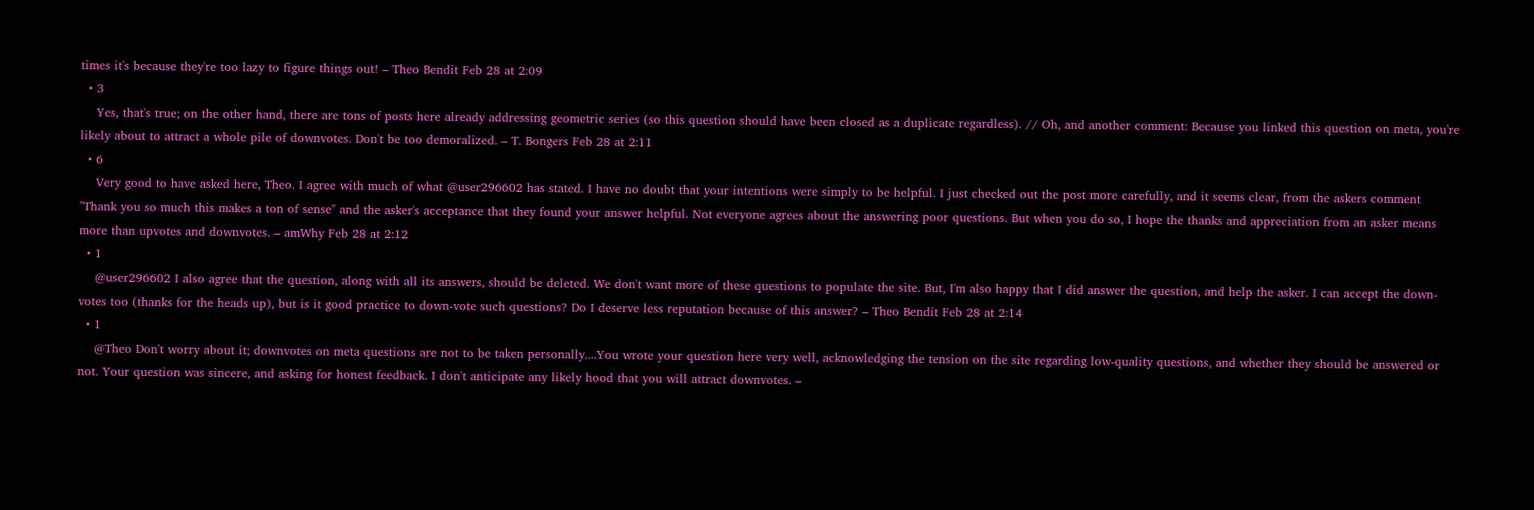times it's because they're too lazy to figure things out! – Theo Bendit Feb 28 at 2:09
  • 3
    Yes, that's true; on the other hand, there are tons of posts here already addressing geometric series (so this question should have been closed as a duplicate regardless). // Oh, and another comment: Because you linked this question on meta, you're likely about to attract a whole pile of downvotes. Don't be too demoralized. – T. Bongers Feb 28 at 2:11
  • 6
    Very good to have asked here, Theo. I agree with much of what @user296602 has stated. I have no doubt that your intentions were simply to be helpful. I just checked out the post more carefully, and it seems clear, from the askers comment "Thank you so much this makes a ton of sense" and the asker's acceptance that they found your answer helpful. Not everyone agrees about the answering poor questions. But when you do so, I hope the thanks and appreciation from an asker means more than upvotes and downvotes. – amWhy Feb 28 at 2:12
  • 1
    @user296602 I also agree that the question, along with all its answers, should be deleted. We don't want more of these questions to populate the site. But, I'm also happy that I did answer the question, and help the asker. I can accept the down-votes too (thanks for the heads up), but is it good practice to down-vote such questions? Do I deserve less reputation because of this answer? – Theo Bendit Feb 28 at 2:14
  • 1
    @Theo Don't worry about it; downvotes on meta questions are not to be taken personally....You wrote your question here very well, acknowledging the tension on the site regarding low-quality questions, and whether they should be answered or not. Your question was sincere, and asking for honest feedback. I don't anticipate any likely hood that you will attract downvotes. –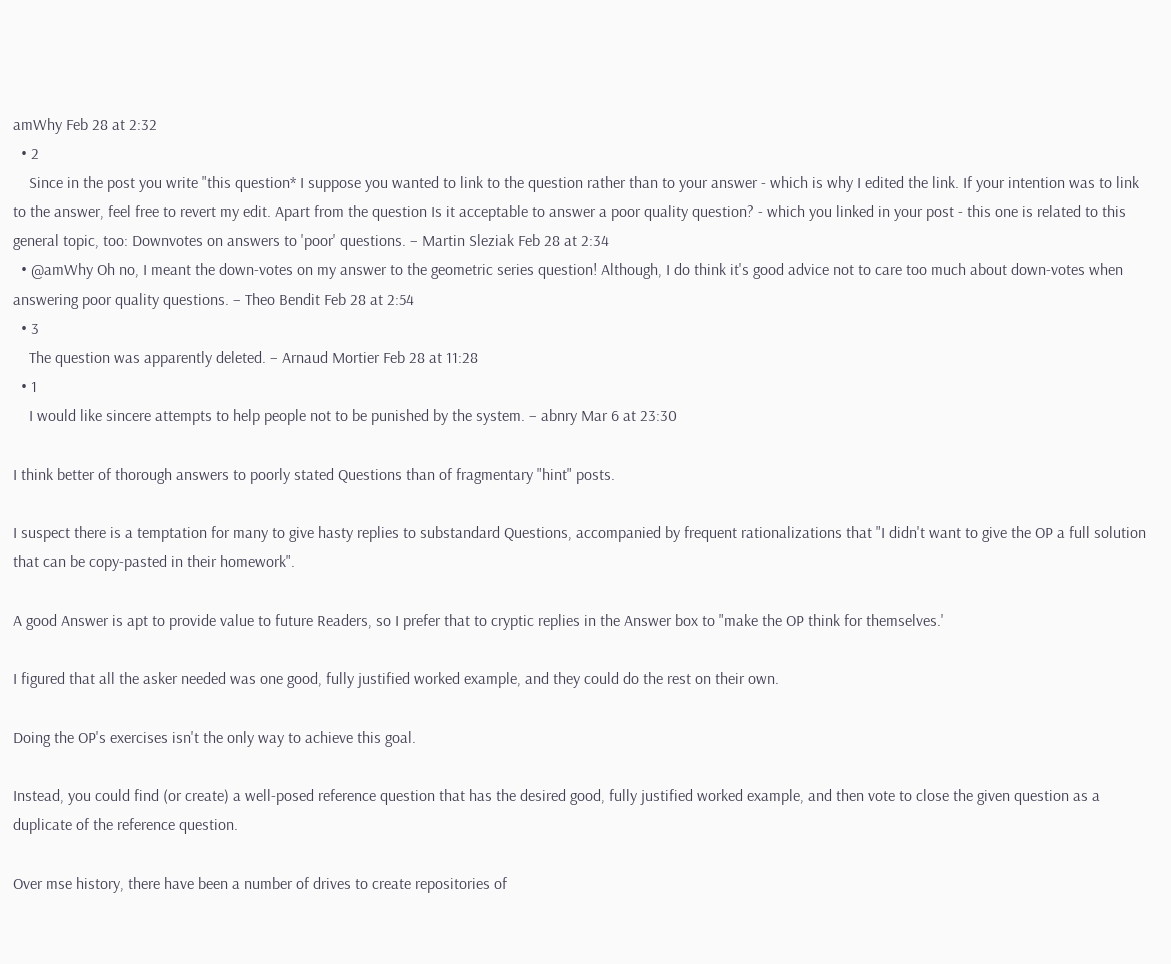amWhy Feb 28 at 2:32
  • 2
    Since in the post you write "this question* I suppose you wanted to link to the question rather than to your answer - which is why I edited the link. If your intention was to link to the answer, feel free to revert my edit. Apart from the question Is it acceptable to answer a poor quality question? - which you linked in your post - this one is related to this general topic, too: Downvotes on answers to 'poor' questions. – Martin Sleziak Feb 28 at 2:34
  • @amWhy Oh no, I meant the down-votes on my answer to the geometric series question! Although, I do think it's good advice not to care too much about down-votes when answering poor quality questions. – Theo Bendit Feb 28 at 2:54
  • 3
    The question was apparently deleted. – Arnaud Mortier Feb 28 at 11:28
  • 1
    I would like sincere attempts to help people not to be punished by the system. – abnry Mar 6 at 23:30

I think better of thorough answers to poorly stated Questions than of fragmentary "hint" posts.

I suspect there is a temptation for many to give hasty replies to substandard Questions, accompanied by frequent rationalizations that "I didn't want to give the OP a full solution that can be copy-pasted in their homework".

A good Answer is apt to provide value to future Readers, so I prefer that to cryptic replies in the Answer box to "make the OP think for themselves.'

I figured that all the asker needed was one good, fully justified worked example, and they could do the rest on their own.

Doing the OP's exercises isn't the only way to achieve this goal.

Instead, you could find (or create) a well-posed reference question that has the desired good, fully justified worked example, and then vote to close the given question as a duplicate of the reference question.

Over mse history, there have been a number of drives to create repositories of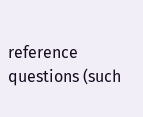reference questions (such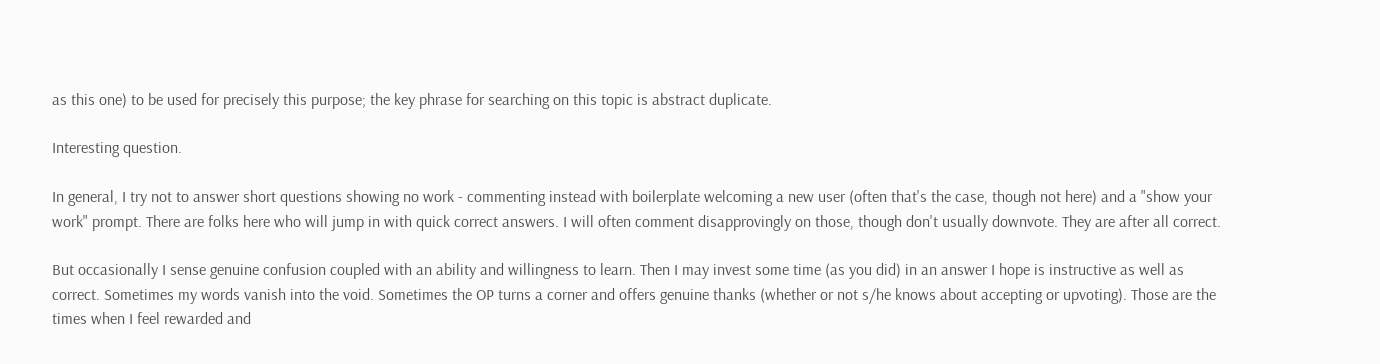as this one) to be used for precisely this purpose; the key phrase for searching on this topic is abstract duplicate.

Interesting question.

In general, I try not to answer short questions showing no work - commenting instead with boilerplate welcoming a new user (often that's the case, though not here) and a "show your work" prompt. There are folks here who will jump in with quick correct answers. I will often comment disapprovingly on those, though don't usually downvote. They are after all correct.

But occasionally I sense genuine confusion coupled with an ability and willingness to learn. Then I may invest some time (as you did) in an answer I hope is instructive as well as correct. Sometimes my words vanish into the void. Sometimes the OP turns a corner and offers genuine thanks (whether or not s/he knows about accepting or upvoting). Those are the times when I feel rewarded and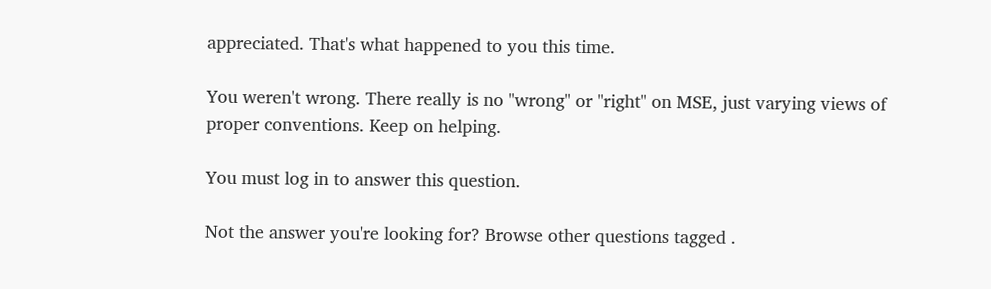appreciated. That's what happened to you this time.

You weren't wrong. There really is no "wrong" or "right" on MSE, just varying views of proper conventions. Keep on helping.

You must log in to answer this question.

Not the answer you're looking for? Browse other questions tagged .